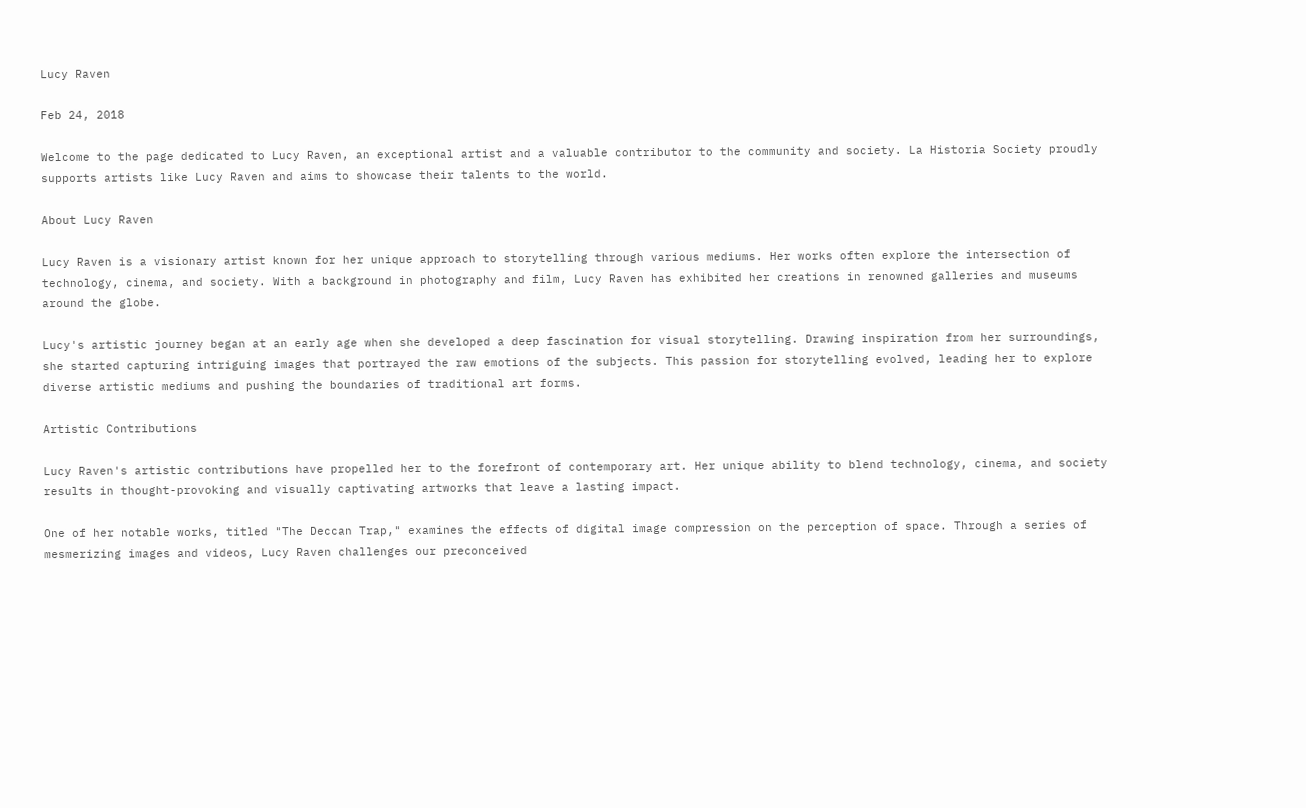Lucy Raven

Feb 24, 2018

Welcome to the page dedicated to Lucy Raven, an exceptional artist and a valuable contributor to the community and society. La Historia Society proudly supports artists like Lucy Raven and aims to showcase their talents to the world.

About Lucy Raven

Lucy Raven is a visionary artist known for her unique approach to storytelling through various mediums. Her works often explore the intersection of technology, cinema, and society. With a background in photography and film, Lucy Raven has exhibited her creations in renowned galleries and museums around the globe.

Lucy's artistic journey began at an early age when she developed a deep fascination for visual storytelling. Drawing inspiration from her surroundings, she started capturing intriguing images that portrayed the raw emotions of the subjects. This passion for storytelling evolved, leading her to explore diverse artistic mediums and pushing the boundaries of traditional art forms.

Artistic Contributions

Lucy Raven's artistic contributions have propelled her to the forefront of contemporary art. Her unique ability to blend technology, cinema, and society results in thought-provoking and visually captivating artworks that leave a lasting impact.

One of her notable works, titled "The Deccan Trap," examines the effects of digital image compression on the perception of space. Through a series of mesmerizing images and videos, Lucy Raven challenges our preconceived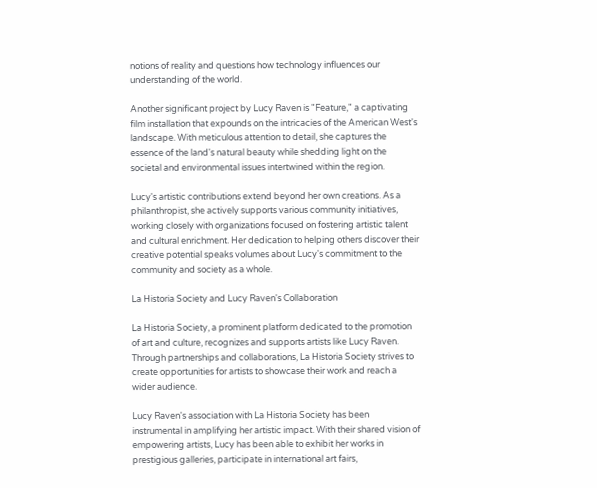notions of reality and questions how technology influences our understanding of the world.

Another significant project by Lucy Raven is "Feature," a captivating film installation that expounds on the intricacies of the American West's landscape. With meticulous attention to detail, she captures the essence of the land's natural beauty while shedding light on the societal and environmental issues intertwined within the region.

Lucy's artistic contributions extend beyond her own creations. As a philanthropist, she actively supports various community initiatives, working closely with organizations focused on fostering artistic talent and cultural enrichment. Her dedication to helping others discover their creative potential speaks volumes about Lucy's commitment to the community and society as a whole.

La Historia Society and Lucy Raven's Collaboration

La Historia Society, a prominent platform dedicated to the promotion of art and culture, recognizes and supports artists like Lucy Raven. Through partnerships and collaborations, La Historia Society strives to create opportunities for artists to showcase their work and reach a wider audience.

Lucy Raven's association with La Historia Society has been instrumental in amplifying her artistic impact. With their shared vision of empowering artists, Lucy has been able to exhibit her works in prestigious galleries, participate in international art fairs,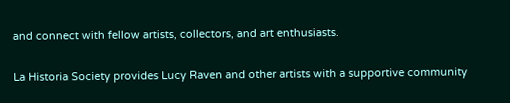and connect with fellow artists, collectors, and art enthusiasts.

La Historia Society provides Lucy Raven and other artists with a supportive community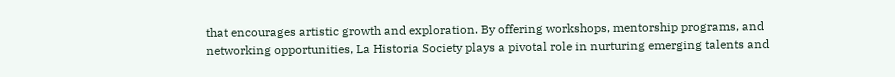that encourages artistic growth and exploration. By offering workshops, mentorship programs, and networking opportunities, La Historia Society plays a pivotal role in nurturing emerging talents and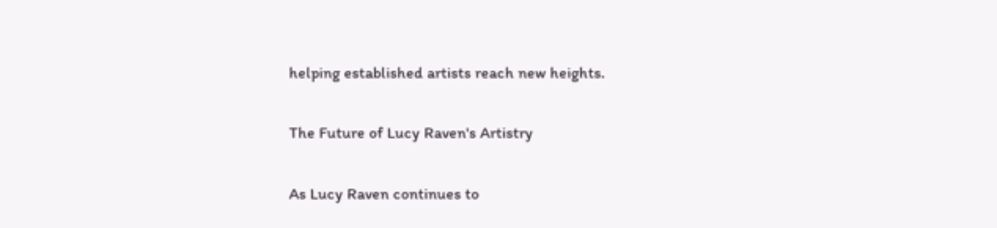helping established artists reach new heights.

The Future of Lucy Raven's Artistry

As Lucy Raven continues to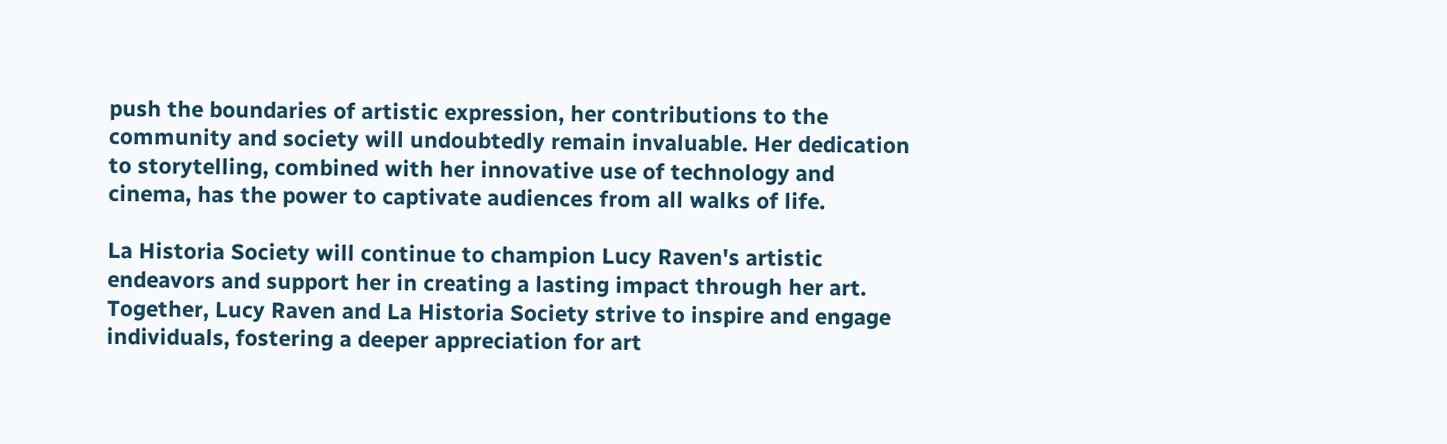push the boundaries of artistic expression, her contributions to the community and society will undoubtedly remain invaluable. Her dedication to storytelling, combined with her innovative use of technology and cinema, has the power to captivate audiences from all walks of life.

La Historia Society will continue to champion Lucy Raven's artistic endeavors and support her in creating a lasting impact through her art. Together, Lucy Raven and La Historia Society strive to inspire and engage individuals, fostering a deeper appreciation for art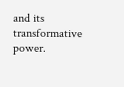and its transformative power.